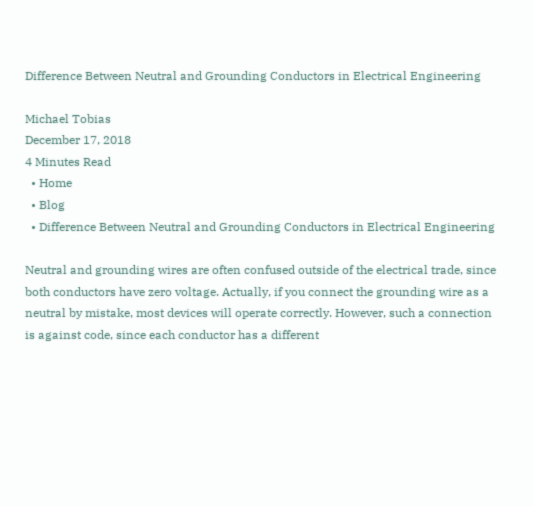Difference Between Neutral and Grounding Conductors in Electrical Engineering

Michael Tobias
December 17, 2018
4 Minutes Read
  • Home
  • Blog
  • Difference Between Neutral and Grounding Conductors in Electrical Engineering

Neutral and grounding wires are often confused outside of the electrical trade, since both conductors have zero voltage. Actually, if you connect the grounding wire as a neutral by mistake, most devices will operate correctly. However, such a connection is against code, since each conductor has a different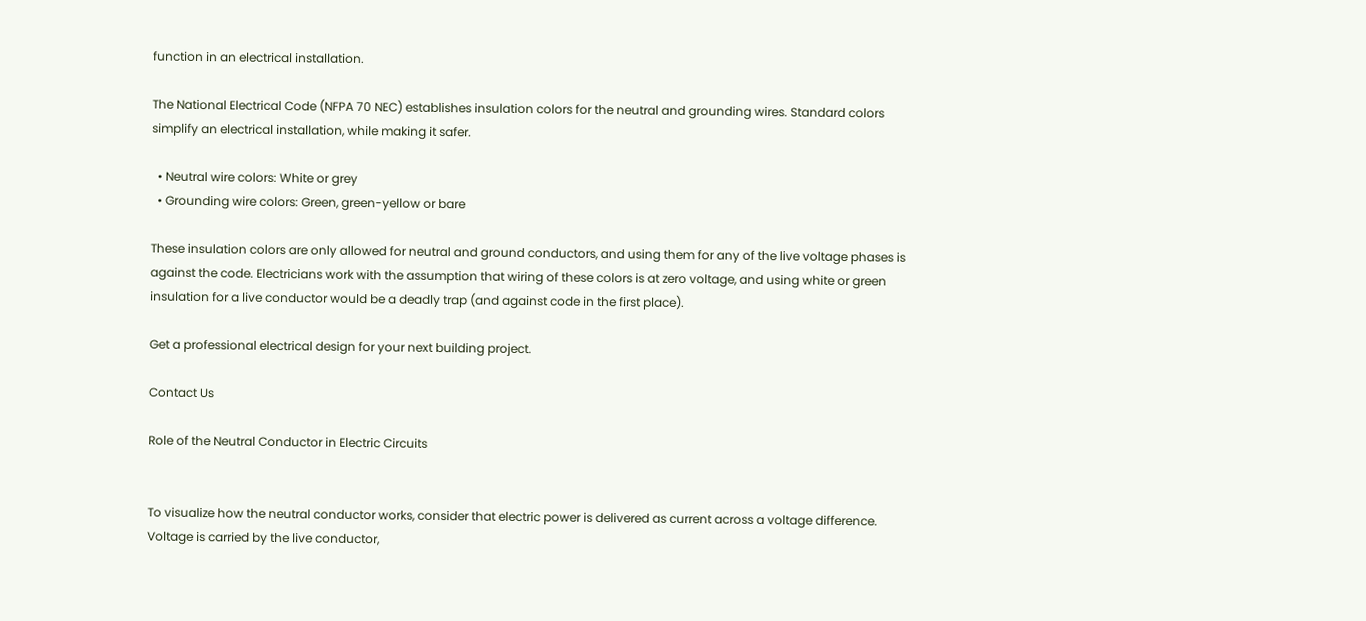function in an electrical installation.

The National Electrical Code (NFPA 70 NEC) establishes insulation colors for the neutral and grounding wires. Standard colors simplify an electrical installation, while making it safer.

  • Neutral wire colors: White or grey
  • Grounding wire colors: Green, green-yellow or bare

These insulation colors are only allowed for neutral and ground conductors, and using them for any of the live voltage phases is against the code. Electricians work with the assumption that wiring of these colors is at zero voltage, and using white or green insulation for a live conductor would be a deadly trap (and against code in the first place).

Get a professional electrical design for your next building project.

Contact Us

Role of the Neutral Conductor in Electric Circuits


To visualize how the neutral conductor works, consider that electric power is delivered as current across a voltage difference. Voltage is carried by the live conductor,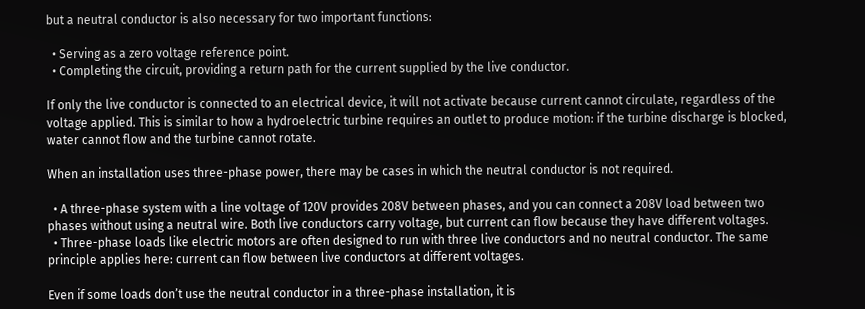but a neutral conductor is also necessary for two important functions:

  • Serving as a zero voltage reference point.
  • Completing the circuit, providing a return path for the current supplied by the live conductor.

If only the live conductor is connected to an electrical device, it will not activate because current cannot circulate, regardless of the voltage applied. This is similar to how a hydroelectric turbine requires an outlet to produce motion: if the turbine discharge is blocked, water cannot flow and the turbine cannot rotate.

When an installation uses three-phase power, there may be cases in which the neutral conductor is not required.

  • A three-phase system with a line voltage of 120V provides 208V between phases, and you can connect a 208V load between two phases without using a neutral wire. Both live conductors carry voltage, but current can flow because they have different voltages.
  • Three-phase loads like electric motors are often designed to run with three live conductors and no neutral conductor. The same principle applies here: current can flow between live conductors at different voltages.

Even if some loads don’t use the neutral conductor in a three-phase installation, it is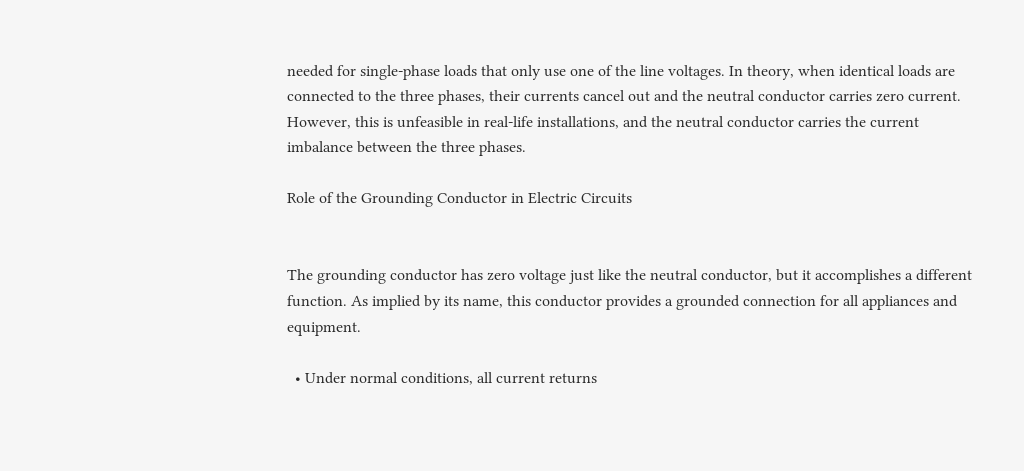needed for single-phase loads that only use one of the line voltages. In theory, when identical loads are connected to the three phases, their currents cancel out and the neutral conductor carries zero current. However, this is unfeasible in real-life installations, and the neutral conductor carries the current imbalance between the three phases.

Role of the Grounding Conductor in Electric Circuits


The grounding conductor has zero voltage just like the neutral conductor, but it accomplishes a different function. As implied by its name, this conductor provides a grounded connection for all appliances and equipment.

  • Under normal conditions, all current returns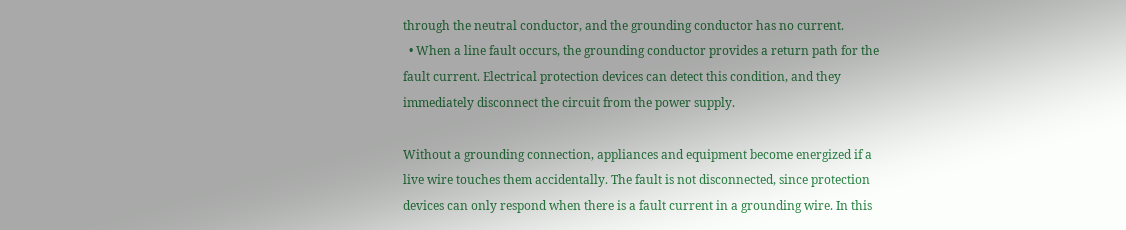through the neutral conductor, and the grounding conductor has no current.
  • When a line fault occurs, the grounding conductor provides a return path for the fault current. Electrical protection devices can detect this condition, and they immediately disconnect the circuit from the power supply.

Without a grounding connection, appliances and equipment become energized if a live wire touches them accidentally. The fault is not disconnected, since protection devices can only respond when there is a fault current in a grounding wire. In this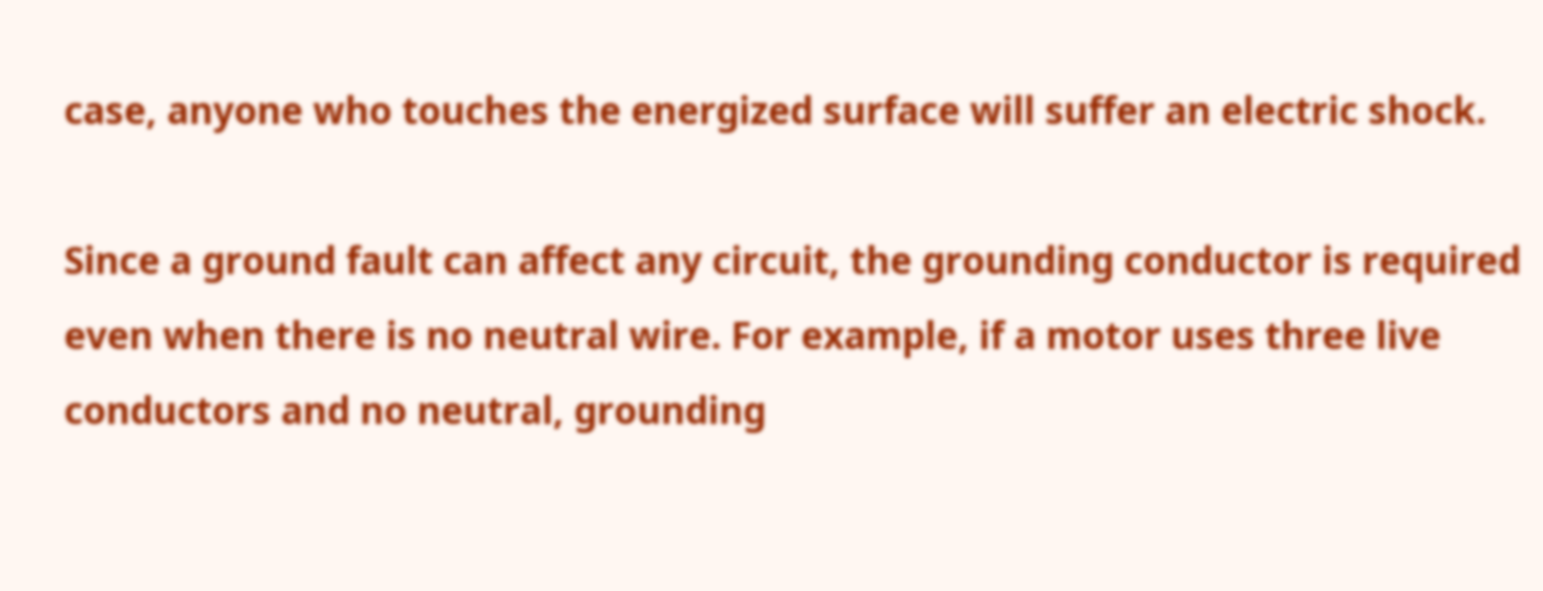case, anyone who touches the energized surface will suffer an electric shock.

Since a ground fault can affect any circuit, the grounding conductor is required even when there is no neutral wire. For example, if a motor uses three live conductors and no neutral, grounding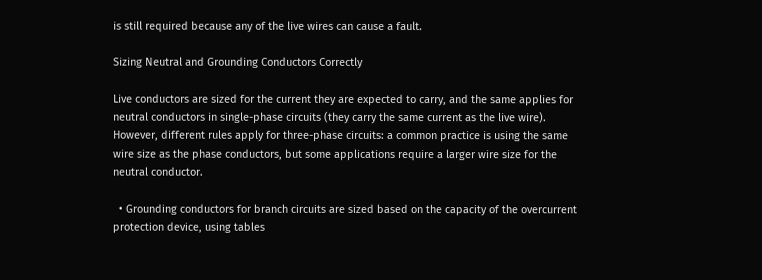is still required because any of the live wires can cause a fault.

Sizing Neutral and Grounding Conductors Correctly

Live conductors are sized for the current they are expected to carry, and the same applies for neutral conductors in single-phase circuits (they carry the same current as the live wire). However, different rules apply for three-phase circuits: a common practice is using the same wire size as the phase conductors, but some applications require a larger wire size for the neutral conductor.

  • Grounding conductors for branch circuits are sized based on the capacity of the overcurrent protection device, using tables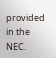provided in the NEC.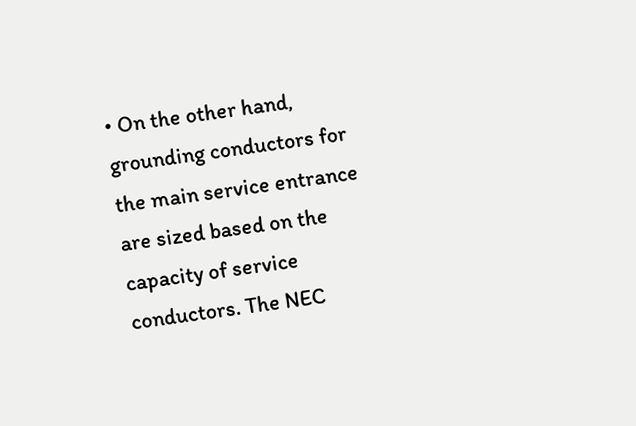• On the other hand, grounding conductors for the main service entrance are sized based on the capacity of service conductors. The NEC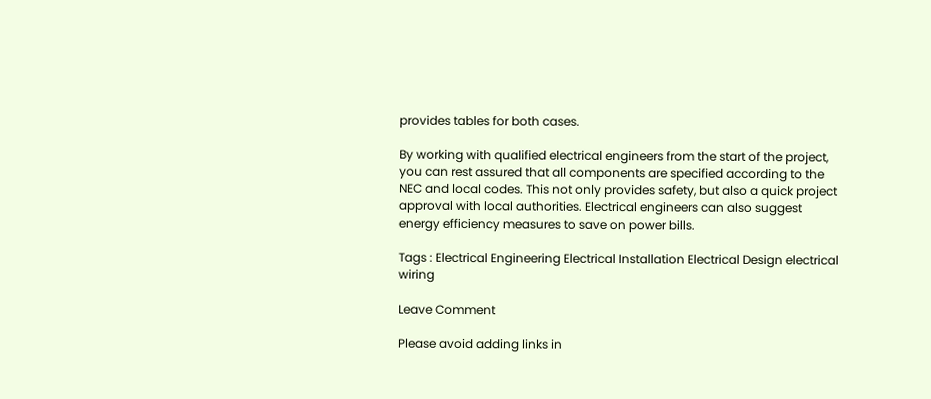provides tables for both cases.

By working with qualified electrical engineers from the start of the project, you can rest assured that all components are specified according to the NEC and local codes. This not only provides safety, but also a quick project approval with local authorities. Electrical engineers can also suggest energy efficiency measures to save on power bills.

Tags : Electrical Engineering Electrical Installation Electrical Design electrical wiring

Leave Comment

Please avoid adding links in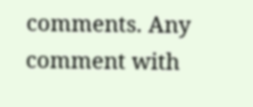comments. Any comment with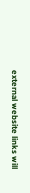external website links will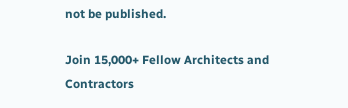not be published.

Join 15,000+ Fellow Architects and Contractors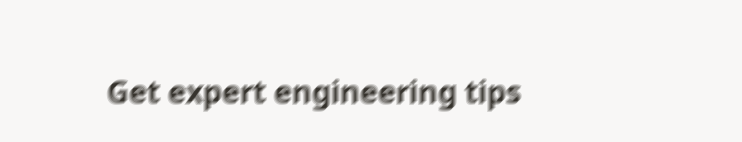Get expert engineering tips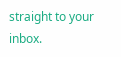straight to your inbox.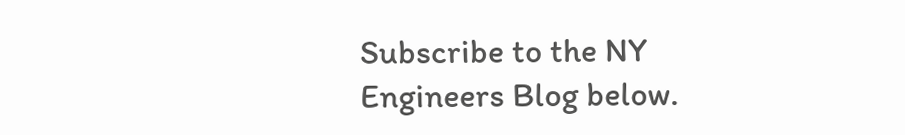Subscribe to the NY Engineers Blog below.